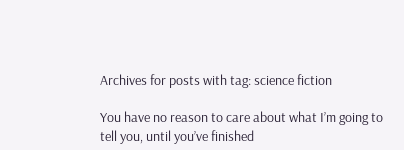Archives for posts with tag: science fiction

You have no reason to care about what I’m going to tell you, until you’ve finished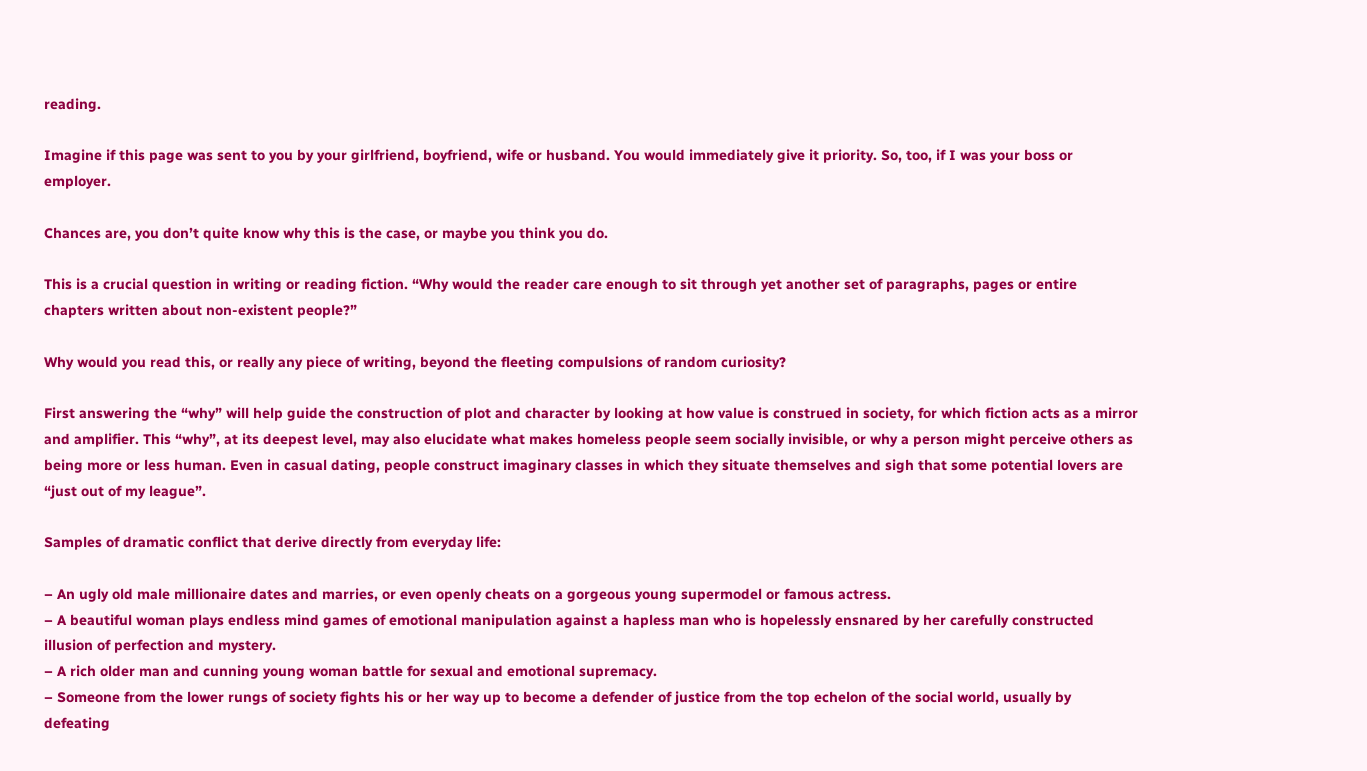reading.

Imagine if this page was sent to you by your girlfriend, boyfriend, wife or husband. You would immediately give it priority. So, too, if I was your boss or employer.

Chances are, you don’t quite know why this is the case, or maybe you think you do.

This is a crucial question in writing or reading fiction. “Why would the reader care enough to sit through yet another set of paragraphs, pages or entire chapters written about non-existent people?”

Why would you read this, or really any piece of writing, beyond the fleeting compulsions of random curiosity?

First answering the “why” will help guide the construction of plot and character by looking at how value is construed in society, for which fiction acts as a mirror and amplifier. This “why”, at its deepest level, may also elucidate what makes homeless people seem socially invisible, or why a person might perceive others as being more or less human. Even in casual dating, people construct imaginary classes in which they situate themselves and sigh that some potential lovers are “just out of my league”.

Samples of dramatic conflict that derive directly from everyday life:

– An ugly old male millionaire dates and marries, or even openly cheats on a gorgeous young supermodel or famous actress.
– A beautiful woman plays endless mind games of emotional manipulation against a hapless man who is hopelessly ensnared by her carefully constructed illusion of perfection and mystery.
– A rich older man and cunning young woman battle for sexual and emotional supremacy.
– Someone from the lower rungs of society fights his or her way up to become a defender of justice from the top echelon of the social world, usually by defeating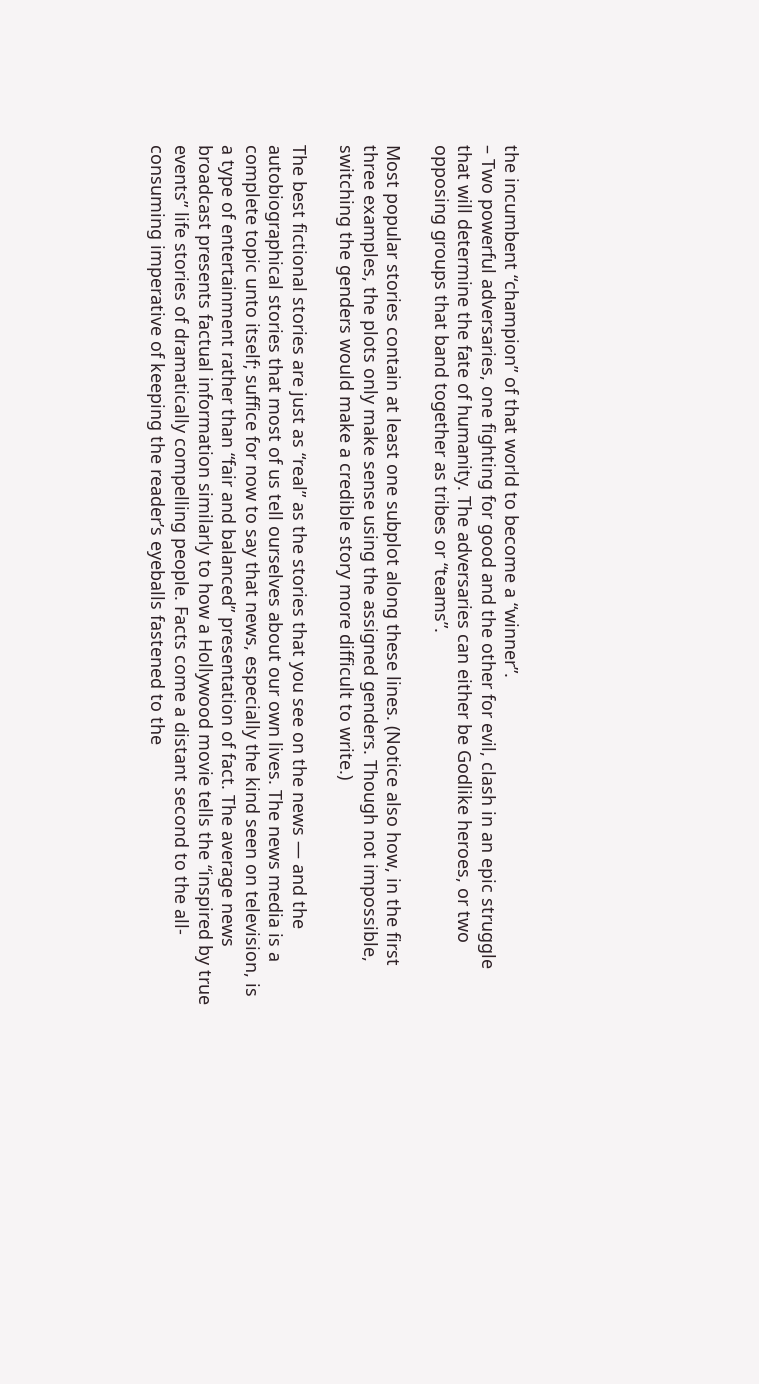the incumbent “champion” of that world to become a “winner”.
– Two powerful adversaries, one fighting for good and the other for evil, clash in an epic struggle that will determine the fate of humanity. The adversaries can either be Godlike heroes, or two opposing groups that band together as tribes or “teams”.

Most popular stories contain at least one subplot along these lines. (Notice also how, in the first three examples, the plots only make sense using the assigned genders. Though not impossible, switching the genders would make a credible story more difficult to write.)

The best fictional stories are just as “real” as the stories that you see on the news — and the autobiographical stories that most of us tell ourselves about our own lives. The news media is a complete topic unto itself; suffice for now to say that news, especially the kind seen on television, is a type of entertainment rather than “fair and balanced” presentation of fact. The average news broadcast presents factual information similarly to how a Hollywood movie tells the “inspired by true events” life stories of dramatically compelling people. Facts come a distant second to the all-consuming imperative of keeping the reader’s eyeballs fastened to the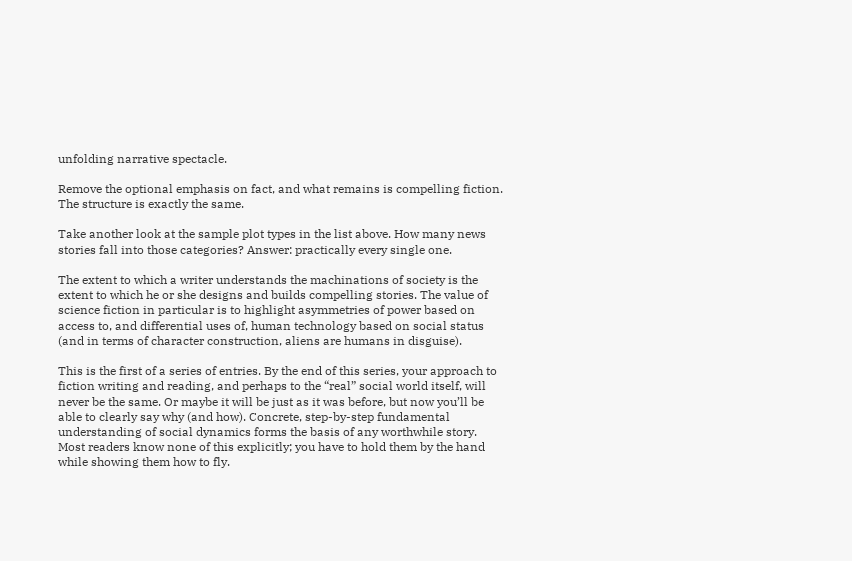unfolding narrative spectacle.

Remove the optional emphasis on fact, and what remains is compelling fiction. The structure is exactly the same.

Take another look at the sample plot types in the list above. How many news stories fall into those categories? Answer: practically every single one.

The extent to which a writer understands the machinations of society is the extent to which he or she designs and builds compelling stories. The value of science fiction in particular is to highlight asymmetries of power based on access to, and differential uses of, human technology based on social status (and in terms of character construction, aliens are humans in disguise).

This is the first of a series of entries. By the end of this series, your approach to fiction writing and reading, and perhaps to the “real” social world itself, will never be the same. Or maybe it will be just as it was before, but now you’ll be able to clearly say why (and how). Concrete, step-by-step fundamental understanding of social dynamics forms the basis of any worthwhile story. Most readers know none of this explicitly; you have to hold them by the hand while showing them how to fly.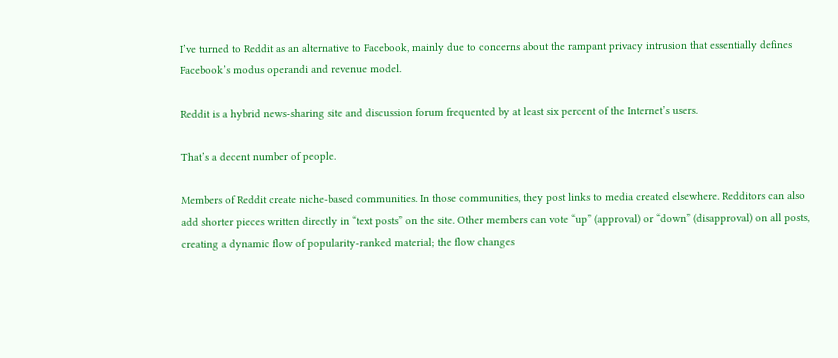I’ve turned to Reddit as an alternative to Facebook, mainly due to concerns about the rampant privacy intrusion that essentially defines Facebook’s modus operandi and revenue model.

Reddit is a hybrid news-sharing site and discussion forum frequented by at least six percent of the Internet’s users.

That’s a decent number of people.

Members of Reddit create niche-based communities. In those communities, they post links to media created elsewhere. Redditors can also add shorter pieces written directly in “text posts” on the site. Other members can vote “up” (approval) or “down” (disapproval) on all posts, creating a dynamic flow of popularity-ranked material; the flow changes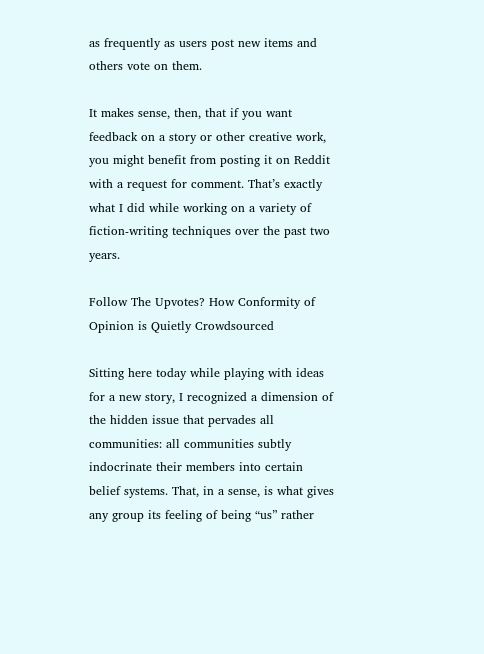as frequently as users post new items and others vote on them.

It makes sense, then, that if you want feedback on a story or other creative work, you might benefit from posting it on Reddit with a request for comment. That’s exactly what I did while working on a variety of fiction-writing techniques over the past two years.

Follow The Upvotes? How Conformity of Opinion is Quietly Crowdsourced

Sitting here today while playing with ideas for a new story, I recognized a dimension of the hidden issue that pervades all communities: all communities subtly indocrinate their members into certain belief systems. That, in a sense, is what gives any group its feeling of being “us” rather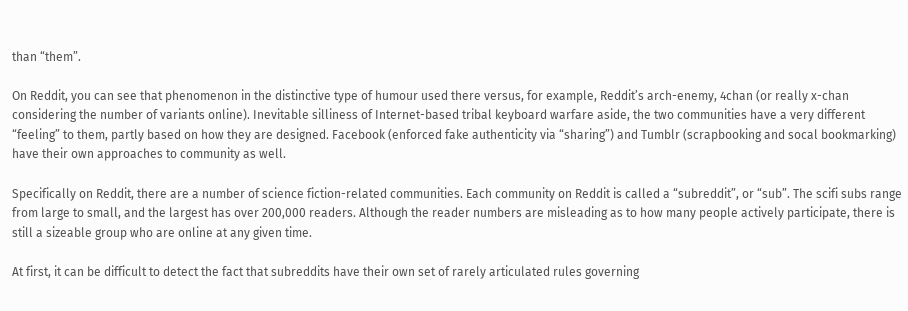than “them”.

On Reddit, you can see that phenomenon in the distinctive type of humour used there versus, for example, Reddit’s arch-enemy, 4chan (or really x-chan considering the number of variants online). Inevitable silliness of Internet-based tribal keyboard warfare aside, the two communities have a very different “feeling” to them, partly based on how they are designed. Facebook (enforced fake authenticity via “sharing”) and Tumblr (scrapbooking and socal bookmarking) have their own approaches to community as well.

Specifically on Reddit, there are a number of science fiction-related communities. Each community on Reddit is called a “subreddit”, or “sub”. The scifi subs range from large to small, and the largest has over 200,000 readers. Although the reader numbers are misleading as to how many people actively participate, there is still a sizeable group who are online at any given time.

At first, it can be difficult to detect the fact that subreddits have their own set of rarely articulated rules governing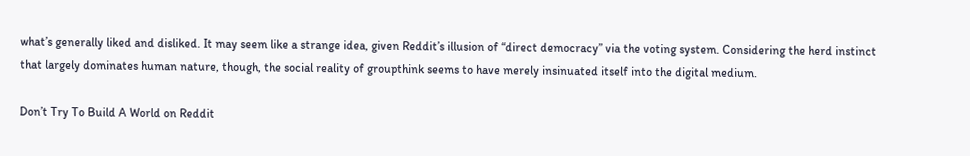what’s generally liked and disliked. It may seem like a strange idea, given Reddit’s illusion of “direct democracy” via the voting system. Considering the herd instinct that largely dominates human nature, though, the social reality of groupthink seems to have merely insinuated itself into the digital medium.

Don’t Try To Build A World on Reddit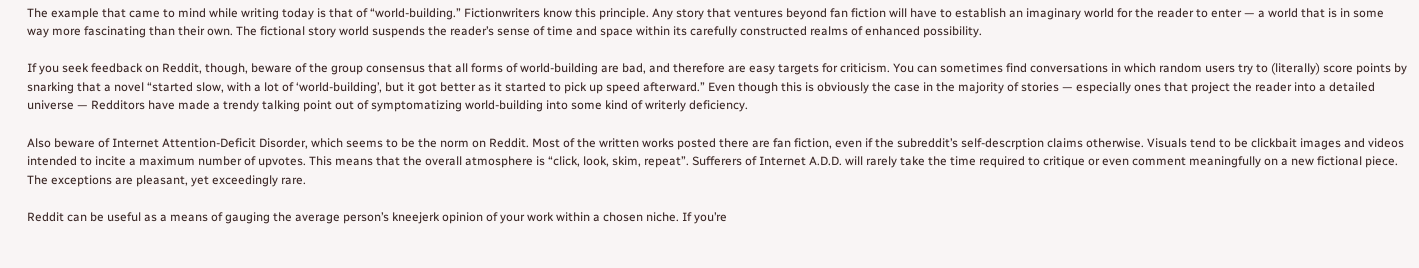The example that came to mind while writing today is that of “world-building.” Fictionwriters know this principle. Any story that ventures beyond fan fiction will have to establish an imaginary world for the reader to enter — a world that is in some way more fascinating than their own. The fictional story world suspends the reader’s sense of time and space within its carefully constructed realms of enhanced possibility.

If you seek feedback on Reddit, though, beware of the group consensus that all forms of world-building are bad, and therefore are easy targets for criticism. You can sometimes find conversations in which random users try to (literally) score points by snarking that a novel “started slow, with a lot of ‘world-building’, but it got better as it started to pick up speed afterward.” Even though this is obviously the case in the majority of stories — especially ones that project the reader into a detailed universe — Redditors have made a trendy talking point out of symptomatizing world-building into some kind of writerly deficiency.

Also beware of Internet Attention-Deficit Disorder, which seems to be the norm on Reddit. Most of the written works posted there are fan fiction, even if the subreddit’s self-descrption claims otherwise. Visuals tend to be clickbait images and videos intended to incite a maximum number of upvotes. This means that the overall atmosphere is “click, look, skim, repeat”. Sufferers of Internet A.D.D. will rarely take the time required to critique or even comment meaningfully on a new fictional piece. The exceptions are pleasant, yet exceedingly rare.

Reddit can be useful as a means of gauging the average person’s kneejerk opinion of your work within a chosen niche. If you’re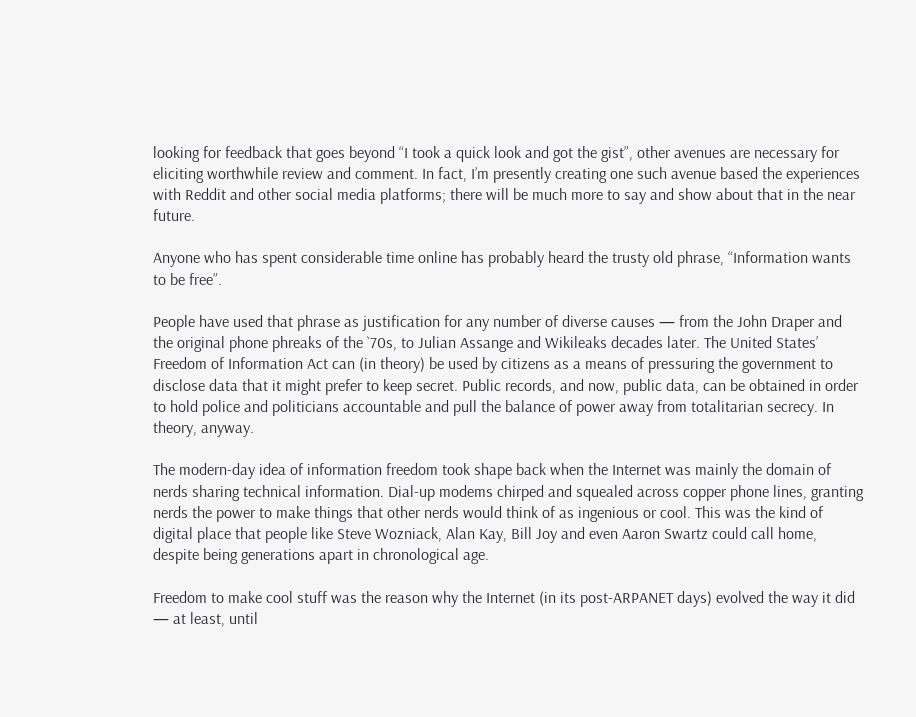looking for feedback that goes beyond “I took a quick look and got the gist”, other avenues are necessary for eliciting worthwhile review and comment. In fact, I’m presently creating one such avenue based the experiences with Reddit and other social media platforms; there will be much more to say and show about that in the near future.

Anyone who has spent considerable time online has probably heard the trusty old phrase, “Information wants to be free”.

People have used that phrase as justification for any number of diverse causes — from the John Draper and the original phone phreaks of the `70s, to Julian Assange and Wikileaks decades later. The United States’ Freedom of Information Act can (in theory) be used by citizens as a means of pressuring the government to disclose data that it might prefer to keep secret. Public records, and now, public data, can be obtained in order to hold police and politicians accountable and pull the balance of power away from totalitarian secrecy. In theory, anyway.

The modern-day idea of information freedom took shape back when the Internet was mainly the domain of nerds sharing technical information. Dial-up modems chirped and squealed across copper phone lines, granting nerds the power to make things that other nerds would think of as ingenious or cool. This was the kind of digital place that people like Steve Wozniack, Alan Kay, Bill Joy and even Aaron Swartz could call home, despite being generations apart in chronological age.

Freedom to make cool stuff was the reason why the Internet (in its post-ARPANET days) evolved the way it did — at least, until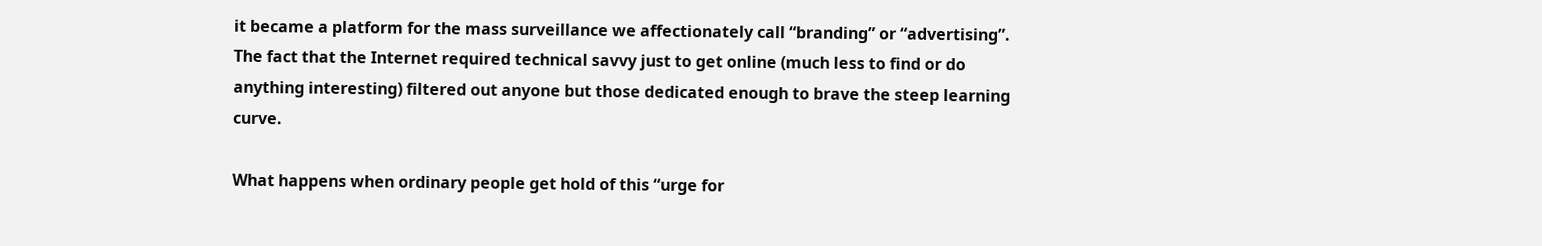it became a platform for the mass surveillance we affectionately call “branding” or “advertising”. The fact that the Internet required technical savvy just to get online (much less to find or do anything interesting) filtered out anyone but those dedicated enough to brave the steep learning curve.

What happens when ordinary people get hold of this “urge for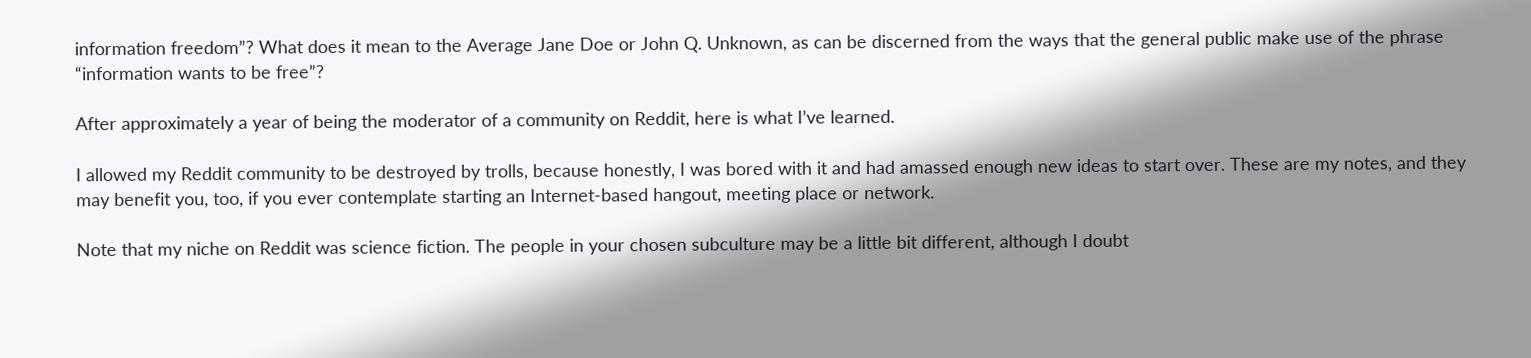information freedom”? What does it mean to the Average Jane Doe or John Q. Unknown, as can be discerned from the ways that the general public make use of the phrase “information wants to be free”?

After approximately a year of being the moderator of a community on Reddit, here is what I’ve learned.

I allowed my Reddit community to be destroyed by trolls, because honestly, I was bored with it and had amassed enough new ideas to start over. These are my notes, and they may benefit you, too, if you ever contemplate starting an Internet-based hangout, meeting place or network.

Note that my niche on Reddit was science fiction. The people in your chosen subculture may be a little bit different, although I doubt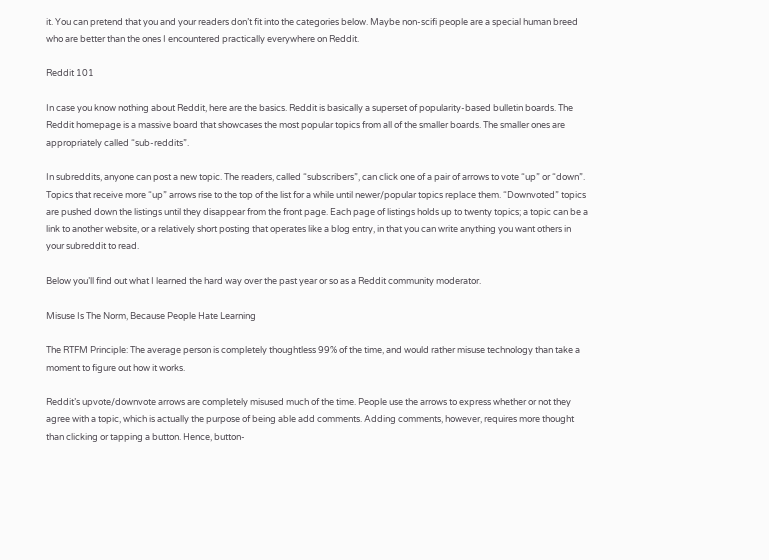it. You can pretend that you and your readers don’t fit into the categories below. Maybe non-scifi people are a special human breed who are better than the ones I encountered practically everywhere on Reddit.

Reddit 101

In case you know nothing about Reddit, here are the basics. Reddit is basically a superset of popularity-based bulletin boards. The Reddit homepage is a massive board that showcases the most popular topics from all of the smaller boards. The smaller ones are appropriately called “sub-reddits”.

In subreddits, anyone can post a new topic. The readers, called “subscribers”, can click one of a pair of arrows to vote “up” or “down”. Topics that receive more “up” arrows rise to the top of the list for a while until newer/popular topics replace them. “Downvoted” topics are pushed down the listings until they disappear from the front page. Each page of listings holds up to twenty topics; a topic can be a link to another website, or a relatively short posting that operates like a blog entry, in that you can write anything you want others in your subreddit to read.

Below you’ll find out what I learned the hard way over the past year or so as a Reddit community moderator.

Misuse Is The Norm, Because People Hate Learning

The RTFM Principle: The average person is completely thoughtless 99% of the time, and would rather misuse technology than take a moment to figure out how it works.

Reddit’s upvote/downvote arrows are completely misused much of the time. People use the arrows to express whether or not they agree with a topic, which is actually the purpose of being able add comments. Adding comments, however, requires more thought than clicking or tapping a button. Hence, button-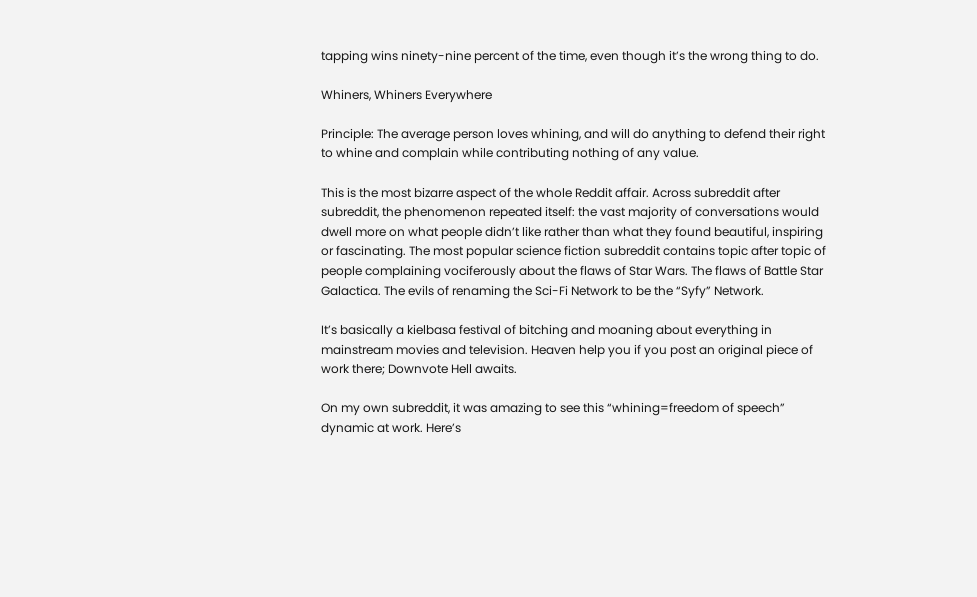tapping wins ninety-nine percent of the time, even though it’s the wrong thing to do.

Whiners, Whiners Everywhere

Principle: The average person loves whining, and will do anything to defend their right to whine and complain while contributing nothing of any value.

This is the most bizarre aspect of the whole Reddit affair. Across subreddit after subreddit, the phenomenon repeated itself: the vast majority of conversations would dwell more on what people didn’t like rather than what they found beautiful, inspiring or fascinating. The most popular science fiction subreddit contains topic after topic of people complaining vociferously about the flaws of Star Wars. The flaws of Battle Star Galactica. The evils of renaming the Sci-Fi Network to be the “Syfy” Network.

It’s basically a kielbasa festival of bitching and moaning about everything in mainstream movies and television. Heaven help you if you post an original piece of work there; Downvote Hell awaits.

On my own subreddit, it was amazing to see this “whining=freedom of speech” dynamic at work. Here’s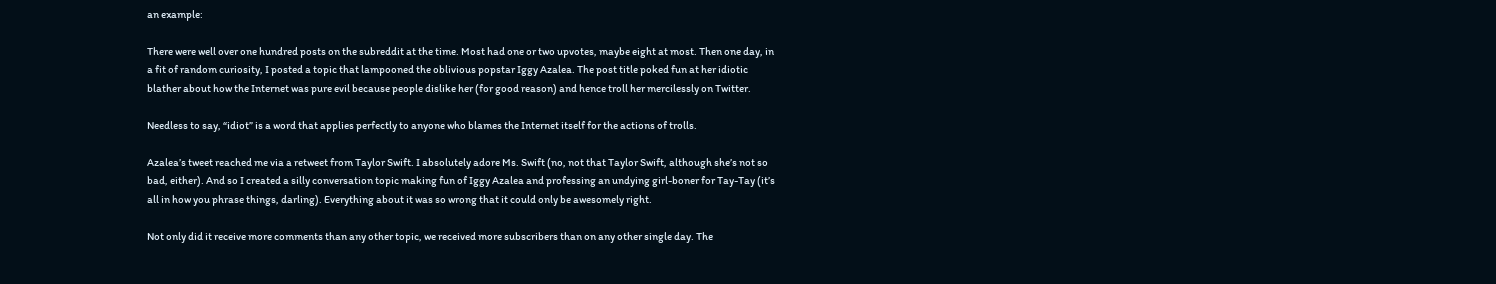an example:

There were well over one hundred posts on the subreddit at the time. Most had one or two upvotes, maybe eight at most. Then one day, in a fit of random curiosity, I posted a topic that lampooned the oblivious popstar Iggy Azalea. The post title poked fun at her idiotic blather about how the Internet was pure evil because people dislike her (for good reason) and hence troll her mercilessly on Twitter.

Needless to say, “idiot” is a word that applies perfectly to anyone who blames the Internet itself for the actions of trolls.

Azalea’s tweet reached me via a retweet from Taylor Swift. I absolutely adore Ms. Swift (no, not that Taylor Swift, although she’s not so bad, either). And so I created a silly conversation topic making fun of Iggy Azalea and professing an undying girl-boner for Tay-Tay (it’s all in how you phrase things, darling). Everything about it was so wrong that it could only be awesomely right.

Not only did it receive more comments than any other topic, we received more subscribers than on any other single day. The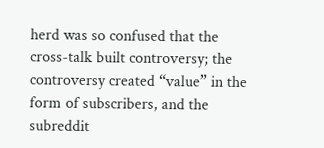herd was so confused that the cross-talk built controversy; the controversy created “value” in the form of subscribers, and the subreddit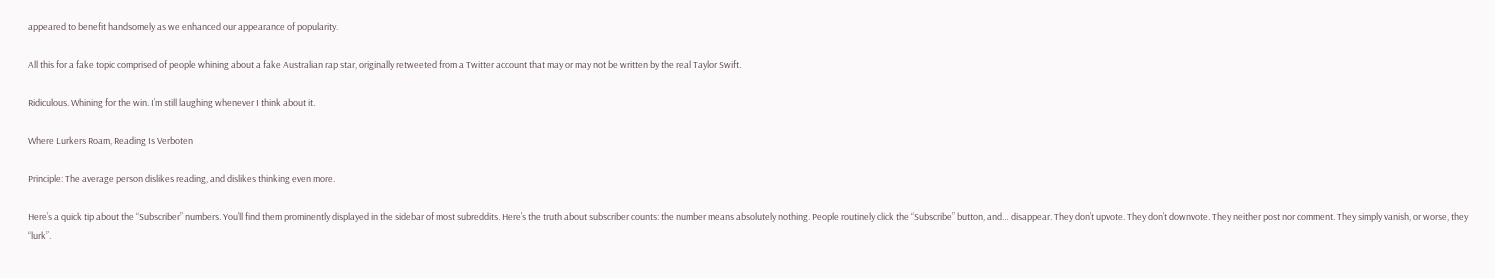appeared to benefit handsomely as we enhanced our appearance of popularity.

All this for a fake topic comprised of people whining about a fake Australian rap star, originally retweeted from a Twitter account that may or may not be written by the real Taylor Swift.

Ridiculous. Whining for the win. I’m still laughing whenever I think about it.

Where Lurkers Roam, Reading Is Verboten

Principle: The average person dislikes reading, and dislikes thinking even more.

Here’s a quick tip about the “Subscriber” numbers. You’ll find them prominently displayed in the sidebar of most subreddits. Here’s the truth about subscriber counts: the number means absolutely nothing. People routinely click the “Subscribe” button, and… disappear. They don’t upvote. They don’t downvote. They neither post nor comment. They simply vanish, or worse, they “lurk”.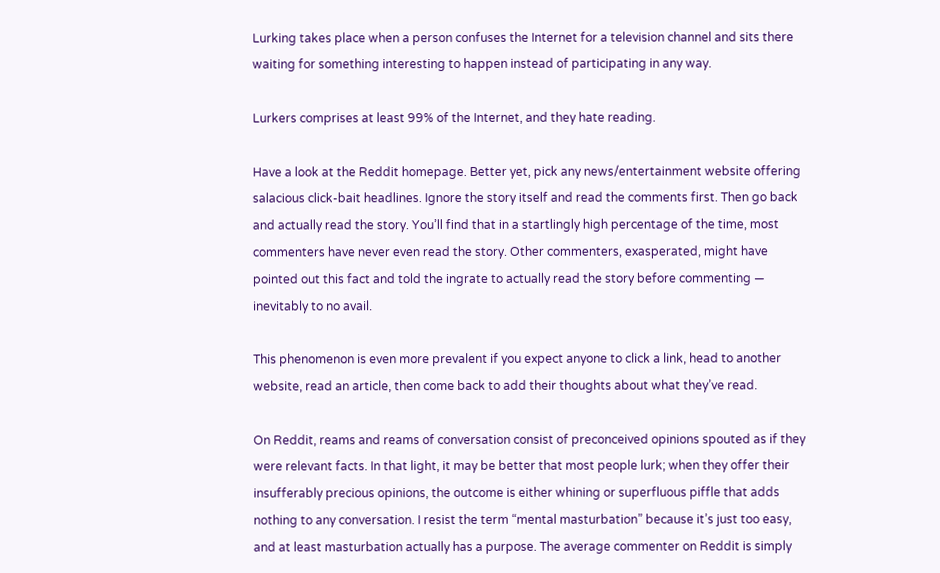Lurking takes place when a person confuses the Internet for a television channel and sits there waiting for something interesting to happen instead of participating in any way.

Lurkers comprises at least 99% of the Internet, and they hate reading.

Have a look at the Reddit homepage. Better yet, pick any news/entertainment website offering salacious click-bait headlines. Ignore the story itself and read the comments first. Then go back and actually read the story. You’ll find that in a startlingly high percentage of the time, most commenters have never even read the story. Other commenters, exasperated, might have pointed out this fact and told the ingrate to actually read the story before commenting — inevitably to no avail.

This phenomenon is even more prevalent if you expect anyone to click a link, head to another website, read an article, then come back to add their thoughts about what they’ve read.

On Reddit, reams and reams of conversation consist of preconceived opinions spouted as if they were relevant facts. In that light, it may be better that most people lurk; when they offer their insufferably precious opinions, the outcome is either whining or superfluous piffle that adds nothing to any conversation. I resist the term “mental masturbation” because it’s just too easy, and at least masturbation actually has a purpose. The average commenter on Reddit is simply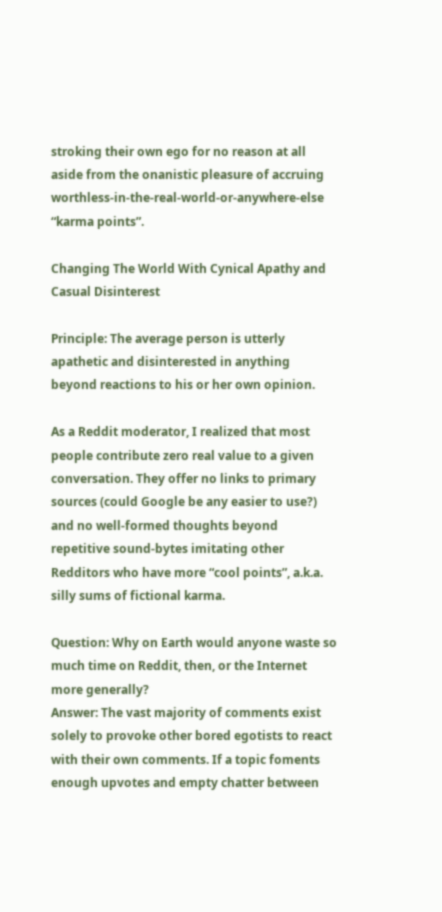stroking their own ego for no reason at all aside from the onanistic pleasure of accruing worthless-in-the-real-world-or-anywhere-else “karma points”.

Changing The World With Cynical Apathy and Casual Disinterest

Principle: The average person is utterly apathetic and disinterested in anything beyond reactions to his or her own opinion.

As a Reddit moderator, I realized that most people contribute zero real value to a given conversation. They offer no links to primary sources (could Google be any easier to use?) and no well-formed thoughts beyond repetitive sound-bytes imitating other Redditors who have more “cool points”, a.k.a. silly sums of fictional karma.

Question: Why on Earth would anyone waste so much time on Reddit, then, or the Internet more generally?
Answer: The vast majority of comments exist solely to provoke other bored egotists to react with their own comments. If a topic foments enough upvotes and empty chatter between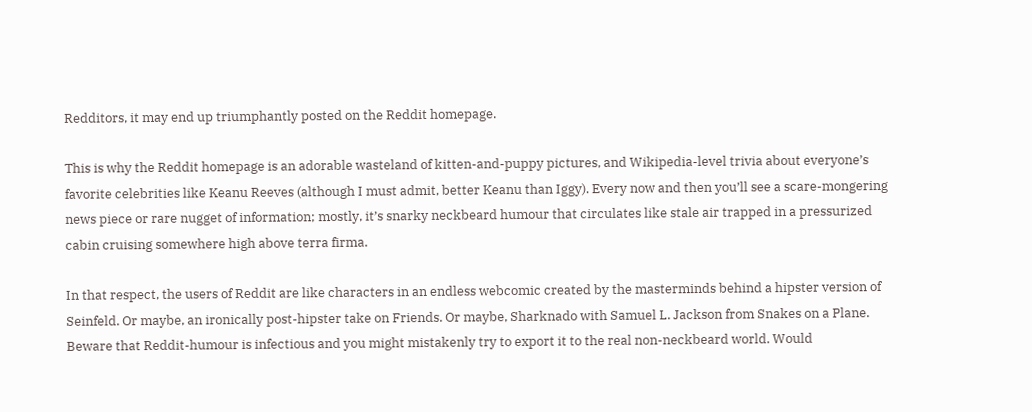Redditors, it may end up triumphantly posted on the Reddit homepage.

This is why the Reddit homepage is an adorable wasteland of kitten-and-puppy pictures, and Wikipedia-level trivia about everyone’s favorite celebrities like Keanu Reeves (although I must admit, better Keanu than Iggy). Every now and then you’ll see a scare-mongering news piece or rare nugget of information; mostly, it’s snarky neckbeard humour that circulates like stale air trapped in a pressurized cabin cruising somewhere high above terra firma.

In that respect, the users of Reddit are like characters in an endless webcomic created by the masterminds behind a hipster version of Seinfeld. Or maybe, an ironically post-hipster take on Friends. Or maybe, Sharknado with Samuel L. Jackson from Snakes on a Plane. Beware that Reddit-humour is infectious and you might mistakenly try to export it to the real non-neckbeard world. Would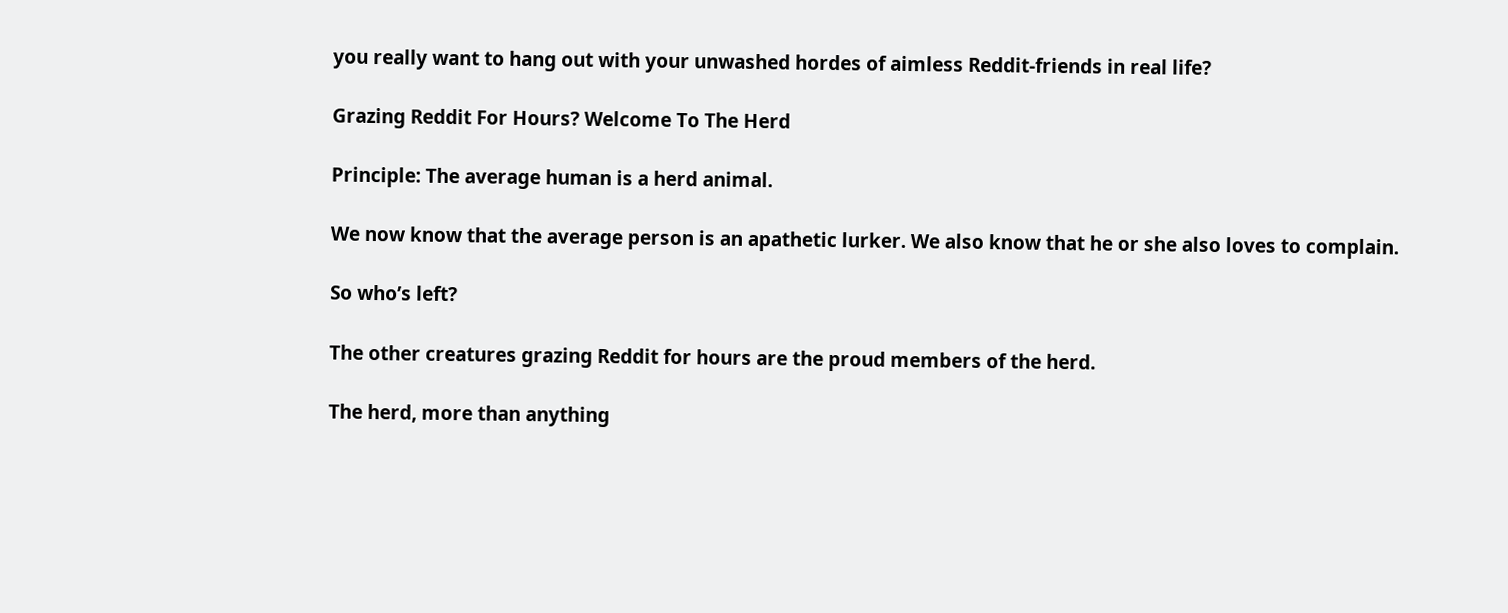you really want to hang out with your unwashed hordes of aimless Reddit-friends in real life?

Grazing Reddit For Hours? Welcome To The Herd

Principle: The average human is a herd animal.

We now know that the average person is an apathetic lurker. We also know that he or she also loves to complain.

So who’s left?

The other creatures grazing Reddit for hours are the proud members of the herd.

The herd, more than anything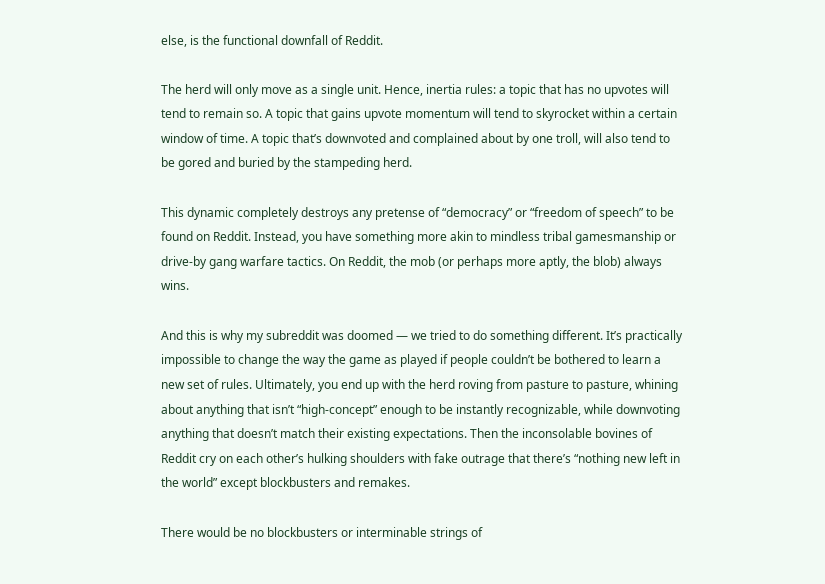else, is the functional downfall of Reddit.

The herd will only move as a single unit. Hence, inertia rules: a topic that has no upvotes will tend to remain so. A topic that gains upvote momentum will tend to skyrocket within a certain window of time. A topic that’s downvoted and complained about by one troll, will also tend to be gored and buried by the stampeding herd.

This dynamic completely destroys any pretense of “democracy” or “freedom of speech” to be found on Reddit. Instead, you have something more akin to mindless tribal gamesmanship or drive-by gang warfare tactics. On Reddit, the mob (or perhaps more aptly, the blob) always wins.

And this is why my subreddit was doomed — we tried to do something different. It’s practically impossible to change the way the game as played if people couldn’t be bothered to learn a new set of rules. Ultimately, you end up with the herd roving from pasture to pasture, whining about anything that isn’t “high-concept” enough to be instantly recognizable, while downvoting anything that doesn’t match their existing expectations. Then the inconsolable bovines of Reddit cry on each other’s hulking shoulders with fake outrage that there’s “nothing new left in the world” except blockbusters and remakes.

There would be no blockbusters or interminable strings of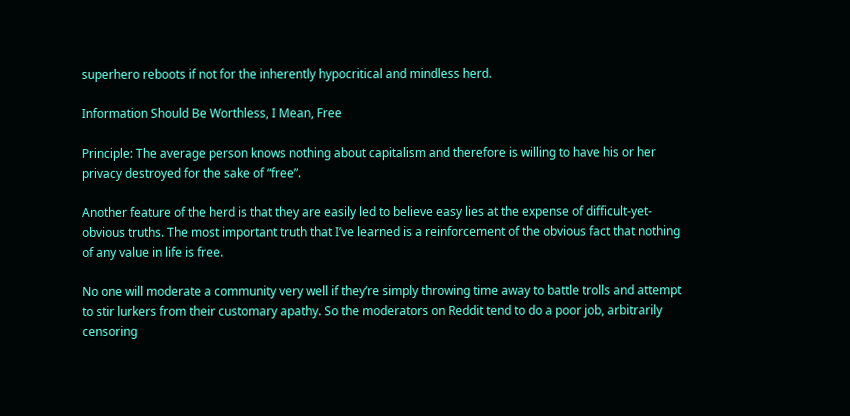superhero reboots if not for the inherently hypocritical and mindless herd.

Information Should Be Worthless, I Mean, Free

Principle: The average person knows nothing about capitalism and therefore is willing to have his or her privacy destroyed for the sake of “free”.

Another feature of the herd is that they are easily led to believe easy lies at the expense of difficult-yet-obvious truths. The most important truth that I’ve learned is a reinforcement of the obvious fact that nothing of any value in life is free.

No one will moderate a community very well if they’re simply throwing time away to battle trolls and attempt to stir lurkers from their customary apathy. So the moderators on Reddit tend to do a poor job, arbitrarily censoring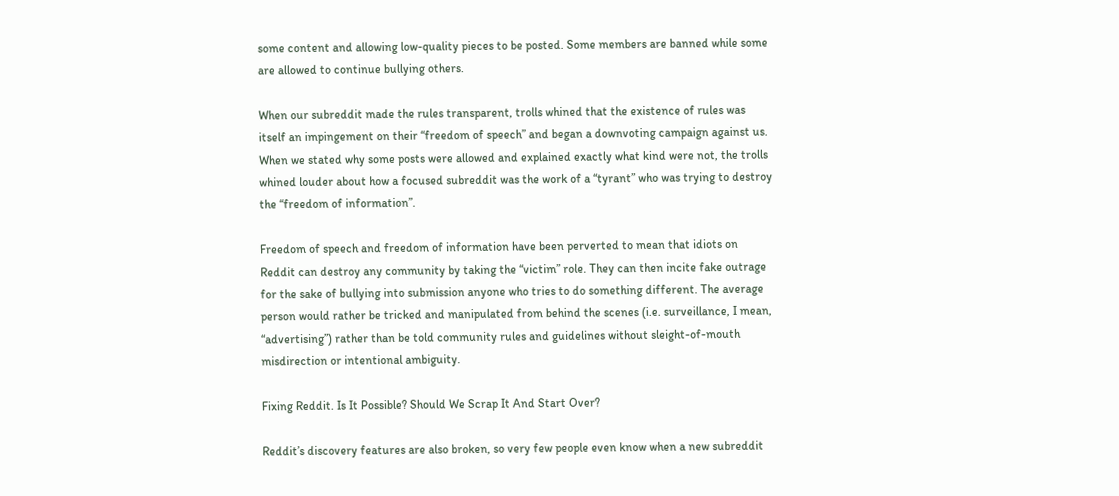some content and allowing low-quality pieces to be posted. Some members are banned while some are allowed to continue bullying others.

When our subreddit made the rules transparent, trolls whined that the existence of rules was itself an impingement on their “freedom of speech” and began a downvoting campaign against us. When we stated why some posts were allowed and explained exactly what kind were not, the trolls whined louder about how a focused subreddit was the work of a “tyrant” who was trying to destroy the “freedom of information”.

Freedom of speech and freedom of information have been perverted to mean that idiots on Reddit can destroy any community by taking the “victim” role. They can then incite fake outrage for the sake of bullying into submission anyone who tries to do something different. The average person would rather be tricked and manipulated from behind the scenes (i.e. surveillance, I mean, “advertising”) rather than be told community rules and guidelines without sleight-of-mouth misdirection or intentional ambiguity.

Fixing Reddit. Is It Possible? Should We Scrap It And Start Over?

Reddit’s discovery features are also broken, so very few people even know when a new subreddit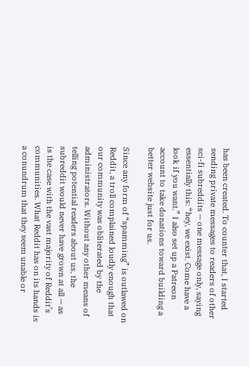has been created. To counter that, I started sending private messages to readers of other sci-fi subreddits — one message only, saying essentially this: “hey, we exist. Come have a look if you want.” I also set up a Patreon account to take donations toward building a better website just for us.

Since any form of “spamming” is outlawed on Reddit, a troll complained loudly enough that our community was obliterated by the administrators. Without any other means of telling potential readers about us, the subreddit would never have grown at all — as is the case with the vast majority of Reddit’s communities. What Reddit has on its hands is a conundrum that they seem unable or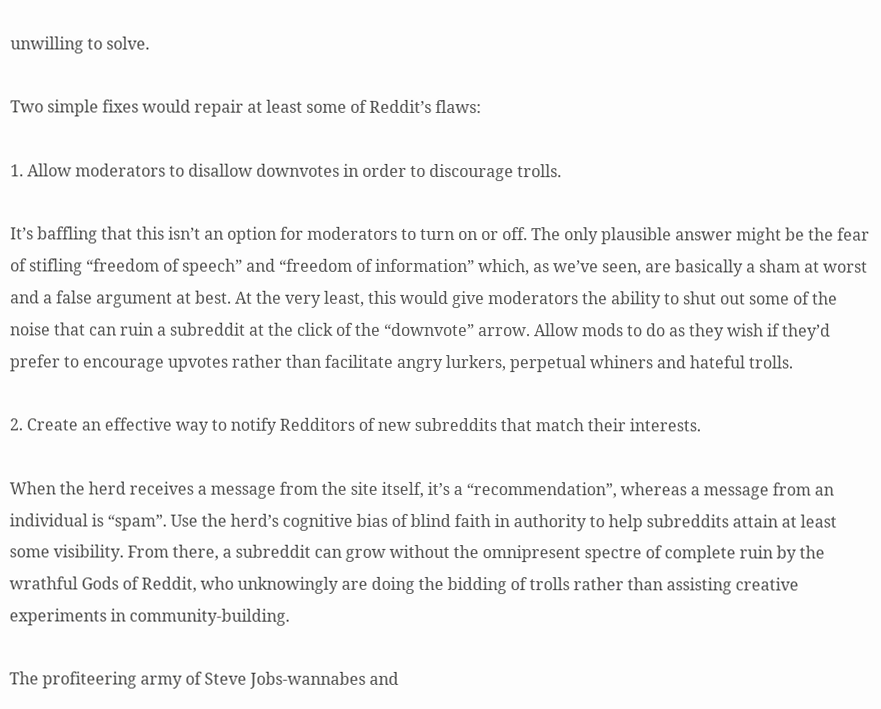unwilling to solve.

Two simple fixes would repair at least some of Reddit’s flaws:

1. Allow moderators to disallow downvotes in order to discourage trolls.

It’s baffling that this isn’t an option for moderators to turn on or off. The only plausible answer might be the fear of stifling “freedom of speech” and “freedom of information” which, as we’ve seen, are basically a sham at worst and a false argument at best. At the very least, this would give moderators the ability to shut out some of the noise that can ruin a subreddit at the click of the “downvote” arrow. Allow mods to do as they wish if they’d prefer to encourage upvotes rather than facilitate angry lurkers, perpetual whiners and hateful trolls.

2. Create an effective way to notify Redditors of new subreddits that match their interests.

When the herd receives a message from the site itself, it’s a “recommendation”, whereas a message from an individual is “spam”. Use the herd’s cognitive bias of blind faith in authority to help subreddits attain at least some visibility. From there, a subreddit can grow without the omnipresent spectre of complete ruin by the wrathful Gods of Reddit, who unknowingly are doing the bidding of trolls rather than assisting creative experiments in community-building.

The profiteering army of Steve Jobs-wannabes and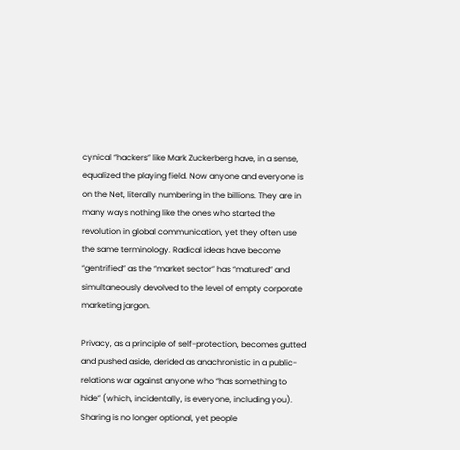cynical “hackers” like Mark Zuckerberg have, in a sense, equalized the playing field. Now anyone and everyone is on the Net, literally numbering in the billions. They are in many ways nothing like the ones who started the revolution in global communication, yet they often use the same terminology. Radical ideas have become “gentrified” as the “market sector” has “matured” and simultaneously devolved to the level of empty corporate marketing jargon.

Privacy, as a principle of self-protection, becomes gutted and pushed aside, derided as anachronistic in a public-relations war against anyone who “has something to hide” (which, incidentally, is everyone, including you). Sharing is no longer optional, yet people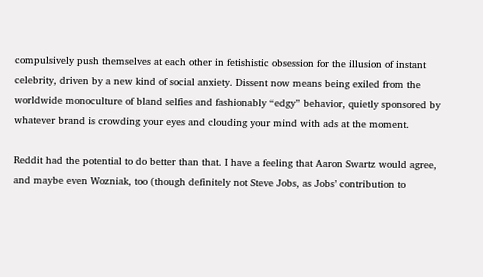compulsively push themselves at each other in fetishistic obsession for the illusion of instant celebrity, driven by a new kind of social anxiety. Dissent now means being exiled from the worldwide monoculture of bland selfies and fashionably “edgy” behavior, quietly sponsored by whatever brand is crowding your eyes and clouding your mind with ads at the moment.

Reddit had the potential to do better than that. I have a feeling that Aaron Swartz would agree, and maybe even Wozniak, too (though definitely not Steve Jobs, as Jobs’ contribution to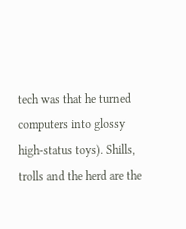tech was that he turned computers into glossy high-status toys). Shills, trolls and the herd are the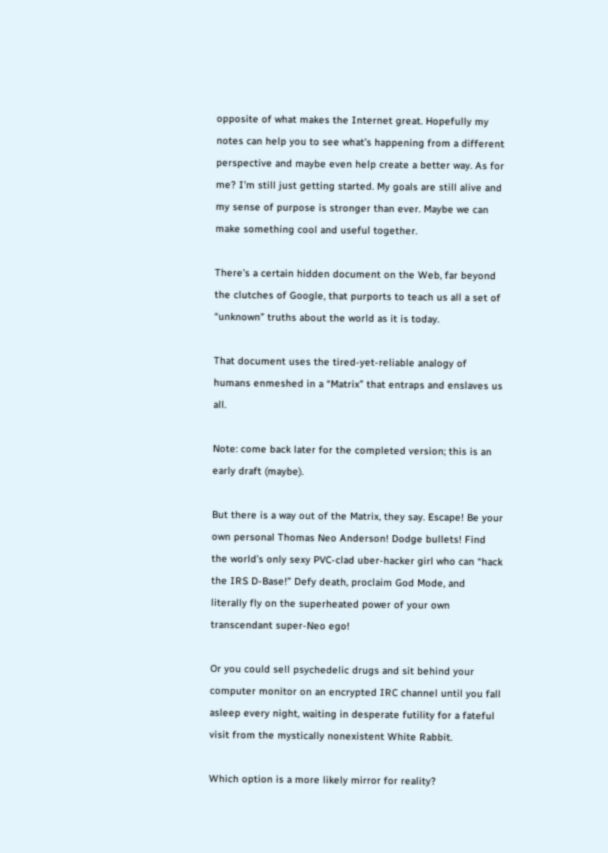opposite of what makes the Internet great. Hopefully my notes can help you to see what’s happening from a different perspective and maybe even help create a better way. As for me? I’m still just getting started. My goals are still alive and my sense of purpose is stronger than ever. Maybe we can make something cool and useful together.

There’s a certain hidden document on the Web, far beyond the clutches of Google, that purports to teach us all a set of “unknown” truths about the world as it is today.

That document uses the tired-yet-reliable analogy of humans enmeshed in a “Matrix” that entraps and enslaves us all.

Note: come back later for the completed version; this is an early draft (maybe).

But there is a way out of the Matrix, they say. Escape! Be your own personal Thomas Neo Anderson! Dodge bullets! Find the world’s only sexy PVC-clad uber-hacker girl who can “hack the IRS D-Base!” Defy death, proclaim God Mode, and literally fly on the superheated power of your own transcendant super-Neo ego!

Or you could sell psychedelic drugs and sit behind your computer monitor on an encrypted IRC channel until you fall asleep every night, waiting in desperate futility for a fateful visit from the mystically nonexistent White Rabbit.

Which option is a more likely mirror for reality?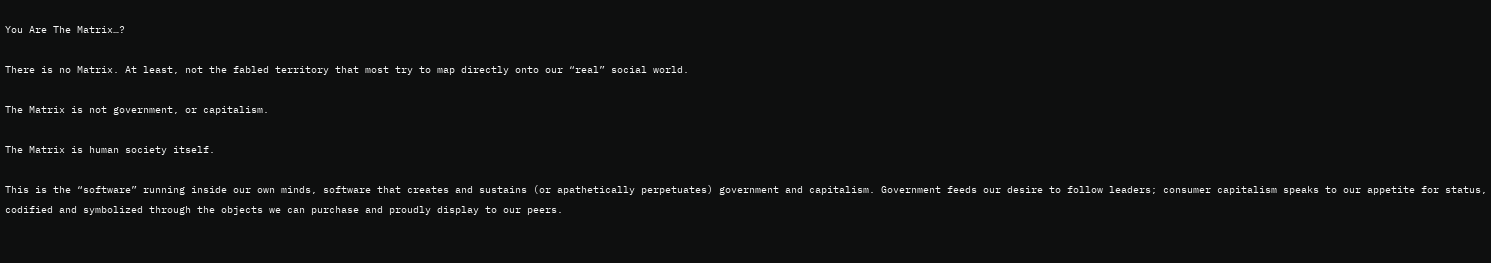You Are The Matrix…?

There is no Matrix. At least, not the fabled territory that most try to map directly onto our “real” social world.

The Matrix is not government, or capitalism.

The Matrix is human society itself.

This is the “software” running inside our own minds, software that creates and sustains (or apathetically perpetuates) government and capitalism. Government feeds our desire to follow leaders; consumer capitalism speaks to our appetite for status, codified and symbolized through the objects we can purchase and proudly display to our peers.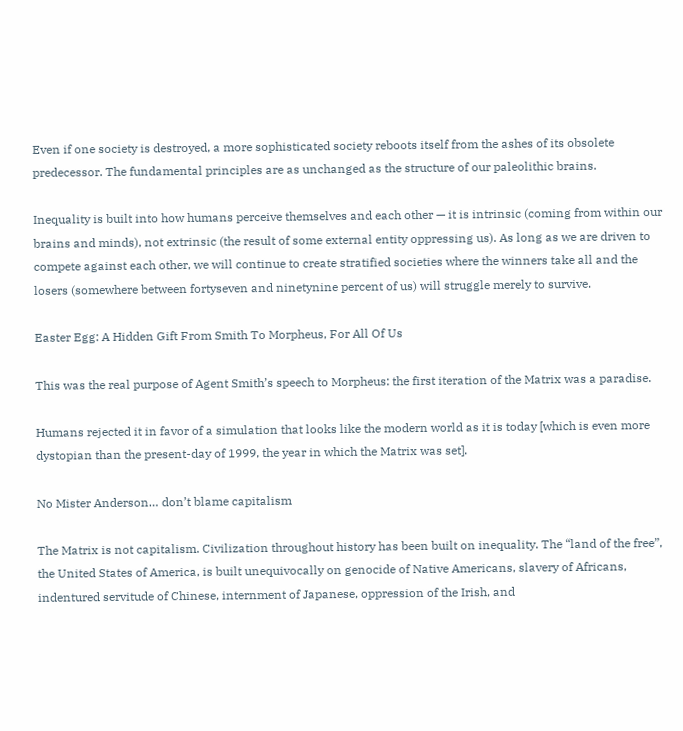Even if one society is destroyed, a more sophisticated society reboots itself from the ashes of its obsolete predecessor. The fundamental principles are as unchanged as the structure of our paleolithic brains.

Inequality is built into how humans perceive themselves and each other — it is intrinsic (coming from within our brains and minds), not extrinsic (the result of some external entity oppressing us). As long as we are driven to compete against each other, we will continue to create stratified societies where the winners take all and the losers (somewhere between fortyseven and ninetynine percent of us) will struggle merely to survive.

Easter Egg: A Hidden Gift From Smith To Morpheus, For All Of Us

This was the real purpose of Agent Smith’s speech to Morpheus: the first iteration of the Matrix was a paradise.

Humans rejected it in favor of a simulation that looks like the modern world as it is today [which is even more dystopian than the present-day of 1999, the year in which the Matrix was set].

No Mister Anderson… don’t blame capitalism

The Matrix is not capitalism. Civilization throughout history has been built on inequality. The “land of the free”, the United States of America, is built unequivocally on genocide of Native Americans, slavery of Africans, indentured servitude of Chinese, internment of Japanese, oppression of the Irish, and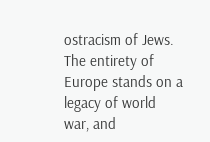ostracism of Jews. The entirety of Europe stands on a legacy of world war, and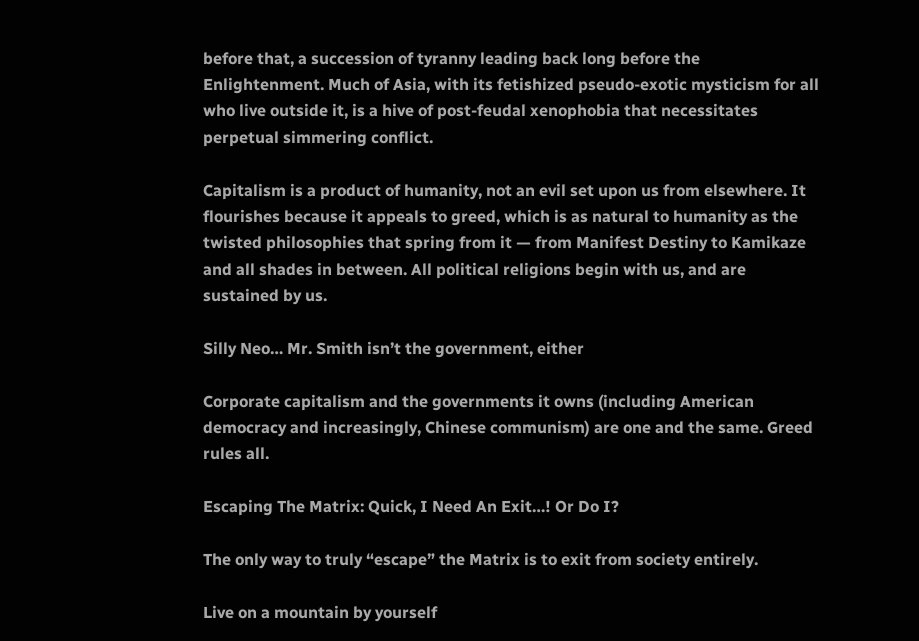before that, a succession of tyranny leading back long before the Enlightenment. Much of Asia, with its fetishized pseudo-exotic mysticism for all who live outside it, is a hive of post-feudal xenophobia that necessitates perpetual simmering conflict.

Capitalism is a product of humanity, not an evil set upon us from elsewhere. It flourishes because it appeals to greed, which is as natural to humanity as the twisted philosophies that spring from it — from Manifest Destiny to Kamikaze and all shades in between. All political religions begin with us, and are sustained by us.

Silly Neo… Mr. Smith isn’t the government, either

Corporate capitalism and the governments it owns (including American democracy and increasingly, Chinese communism) are one and the same. Greed rules all.

Escaping The Matrix: Quick, I Need An Exit…! Or Do I?

The only way to truly “escape” the Matrix is to exit from society entirely.

Live on a mountain by yourself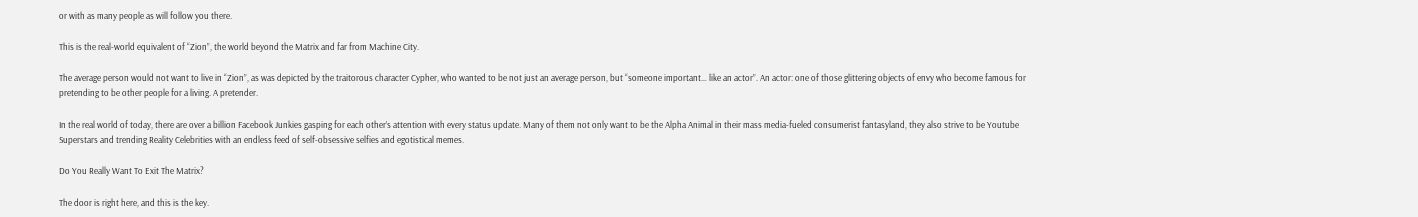or with as many people as will follow you there.

This is the real-world equivalent of “Zion”, the world beyond the Matrix and far from Machine City.

The average person would not want to live in “Zion”, as was depicted by the traitorous character Cypher, who wanted to be not just an average person, but “someone important… like an actor”. An actor: one of those glittering objects of envy who become famous for pretending to be other people for a living. A pretender.

In the real world of today, there are over a billion Facebook Junkies gasping for each other’s attention with every status update. Many of them not only want to be the Alpha Animal in their mass media-fueled consumerist fantasyland, they also strive to be Youtube Superstars and trending Reality Celebrities with an endless feed of self-obsessive selfies and egotistical memes.

Do You Really Want To Exit The Matrix?

The door is right here, and this is the key.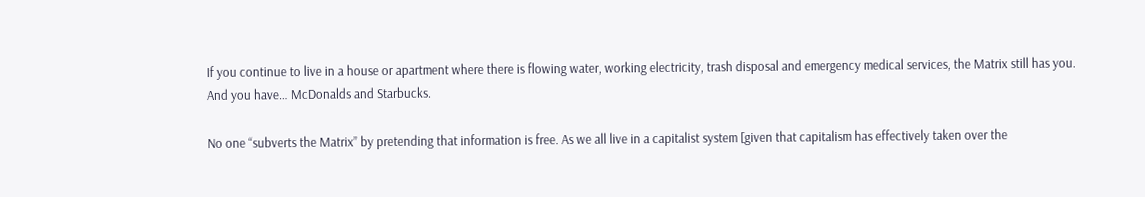If you continue to live in a house or apartment where there is flowing water, working electricity, trash disposal and emergency medical services, the Matrix still has you. And you have… McDonalds and Starbucks.

No one “subverts the Matrix” by pretending that information is free. As we all live in a capitalist system [given that capitalism has effectively taken over the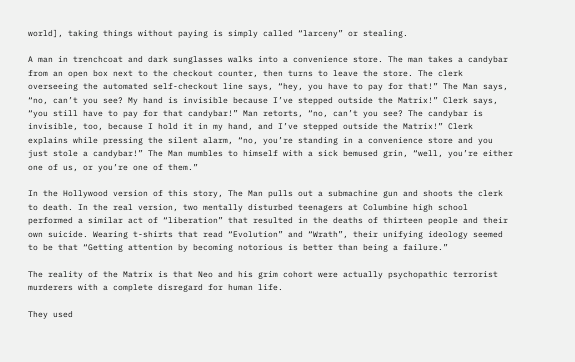world], taking things without paying is simply called “larceny” or stealing.

A man in trenchcoat and dark sunglasses walks into a convenience store. The man takes a candybar from an open box next to the checkout counter, then turns to leave the store. The clerk overseeing the automated self-checkout line says, “hey, you have to pay for that!” The Man says, “no, can’t you see? My hand is invisible because I’ve stepped outside the Matrix!” Clerk says, “you still have to pay for that candybar!” Man retorts, “no, can’t you see? The candybar is invisible, too, because I hold it in my hand, and I’ve stepped outside the Matrix!” Clerk explains while pressing the silent alarm, “no, you’re standing in a convenience store and you just stole a candybar!” The Man mumbles to himself with a sick bemused grin, “well, you’re either one of us, or you’re one of them.”

In the Hollywood version of this story, The Man pulls out a submachine gun and shoots the clerk to death. In the real version, two mentally disturbed teenagers at Columbine high school performed a similar act of “liberation” that resulted in the deaths of thirteen people and their own suicide. Wearing t-shirts that read “Evolution” and “Wrath”, their unifying ideology seemed to be that “Getting attention by becoming notorious is better than being a failure.”

The reality of the Matrix is that Neo and his grim cohort were actually psychopathic terrorist murderers with a complete disregard for human life.

They used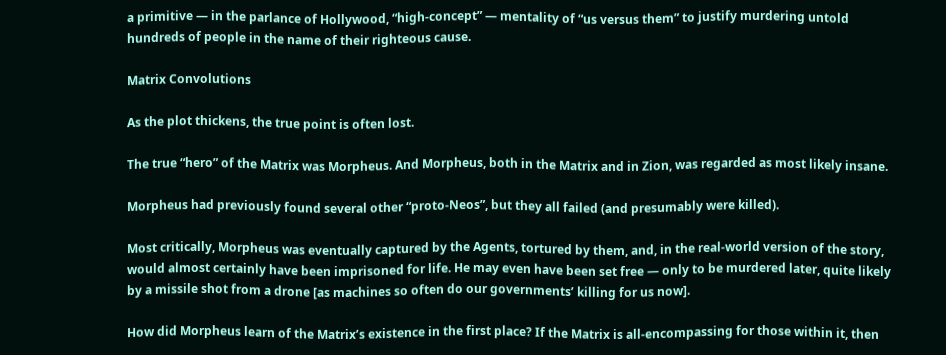a primitive — in the parlance of Hollywood, “high-concept” — mentality of “us versus them” to justify murdering untold hundreds of people in the name of their righteous cause.

Matrix Convolutions

As the plot thickens, the true point is often lost.

The true “hero” of the Matrix was Morpheus. And Morpheus, both in the Matrix and in Zion, was regarded as most likely insane.

Morpheus had previously found several other “proto-Neos”, but they all failed (and presumably were killed).

Most critically, Morpheus was eventually captured by the Agents, tortured by them, and, in the real-world version of the story, would almost certainly have been imprisoned for life. He may even have been set free — only to be murdered later, quite likely by a missile shot from a drone [as machines so often do our governments’ killing for us now].

How did Morpheus learn of the Matrix’s existence in the first place? If the Matrix is all-encompassing for those within it, then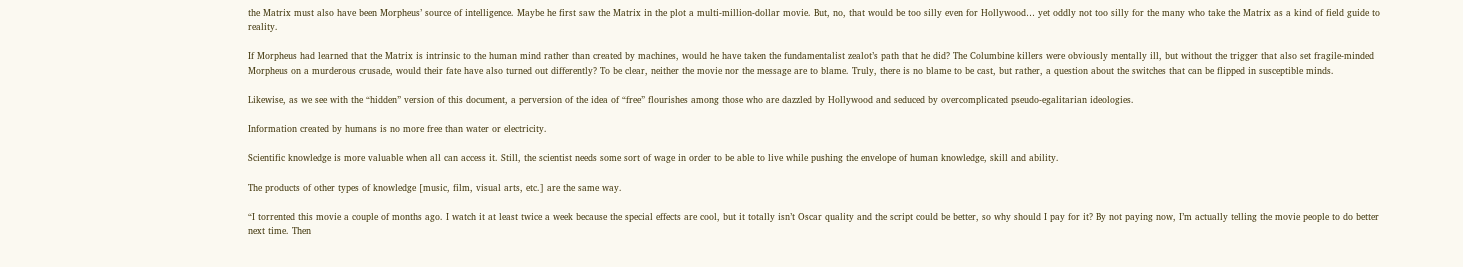the Matrix must also have been Morpheus’ source of intelligence. Maybe he first saw the Matrix in the plot a multi-million-dollar movie. But, no, that would be too silly even for Hollywood… yet oddly not too silly for the many who take the Matrix as a kind of field guide to reality.

If Morpheus had learned that the Matrix is intrinsic to the human mind rather than created by machines, would he have taken the fundamentalist zealot’s path that he did? The Columbine killers were obviously mentally ill, but without the trigger that also set fragile-minded Morpheus on a murderous crusade, would their fate have also turned out differently? To be clear, neither the movie nor the message are to blame. Truly, there is no blame to be cast, but rather, a question about the switches that can be flipped in susceptible minds.

Likewise, as we see with the “hidden” version of this document, a perversion of the idea of “free” flourishes among those who are dazzled by Hollywood and seduced by overcomplicated pseudo-egalitarian ideologies.

Information created by humans is no more free than water or electricity.

Scientific knowledge is more valuable when all can access it. Still, the scientist needs some sort of wage in order to be able to live while pushing the envelope of human knowledge, skill and ability.

The products of other types of knowledge [music, film, visual arts, etc.] are the same way.

“I torrented this movie a couple of months ago. I watch it at least twice a week because the special effects are cool, but it totally isn’t Oscar quality and the script could be better, so why should I pay for it? By not paying now, I’m actually telling the movie people to do better next time. Then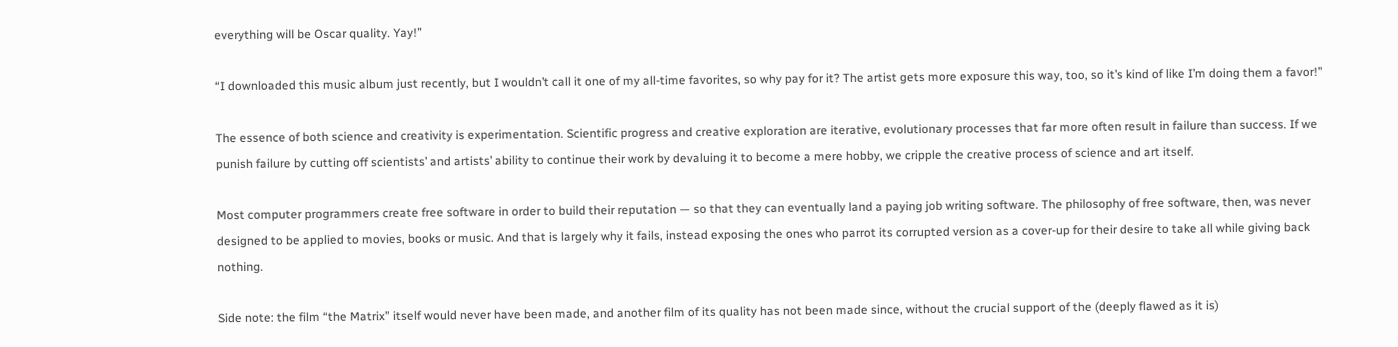everything will be Oscar quality. Yay!”

“I downloaded this music album just recently, but I wouldn’t call it one of my all-time favorites, so why pay for it? The artist gets more exposure this way, too, so it’s kind of like I’m doing them a favor!”

The essence of both science and creativity is experimentation. Scientific progress and creative exploration are iterative, evolutionary processes that far more often result in failure than success. If we punish failure by cutting off scientists’ and artists’ ability to continue their work by devaluing it to become a mere hobby, we cripple the creative process of science and art itself.

Most computer programmers create free software in order to build their reputation — so that they can eventually land a paying job writing software. The philosophy of free software, then, was never designed to be applied to movies, books or music. And that is largely why it fails, instead exposing the ones who parrot its corrupted version as a cover-up for their desire to take all while giving back nothing.

Side note: the film “the Matrix” itself would never have been made, and another film of its quality has not been made since, without the crucial support of the (deeply flawed as it is)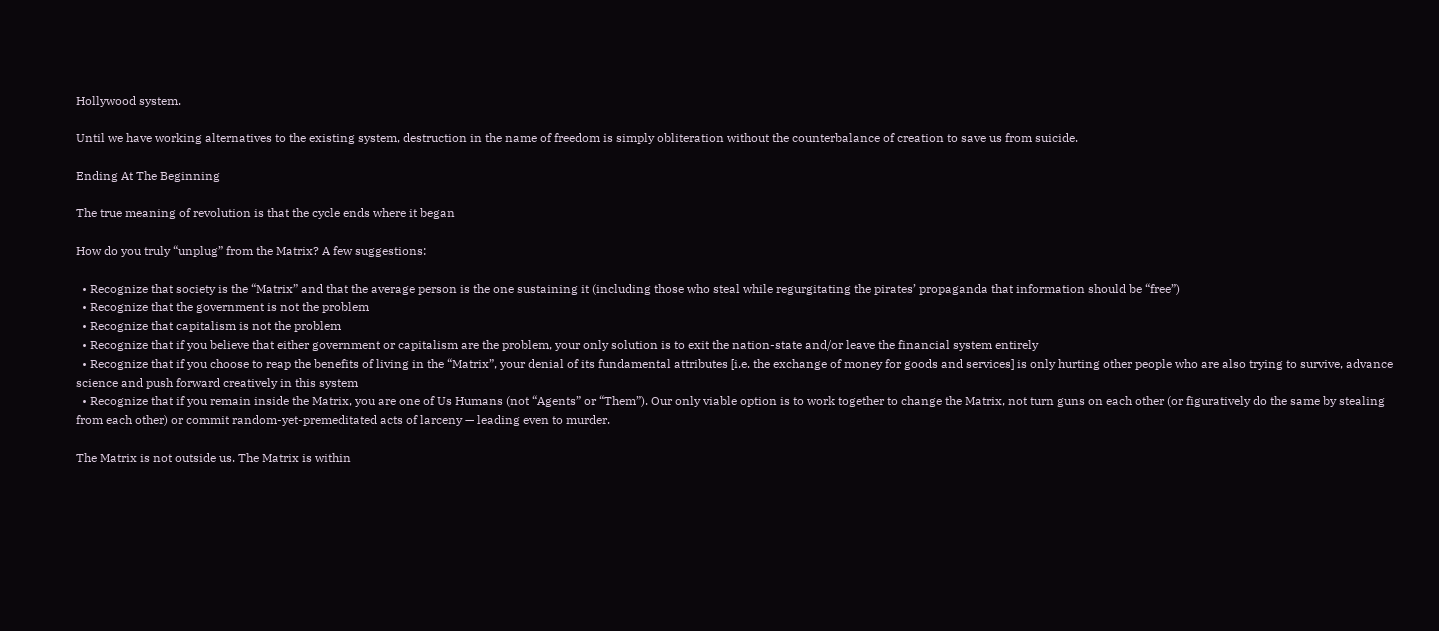Hollywood system.

Until we have working alternatives to the existing system, destruction in the name of freedom is simply obliteration without the counterbalance of creation to save us from suicide.

Ending At The Beginning

The true meaning of revolution is that the cycle ends where it began

How do you truly “unplug” from the Matrix? A few suggestions:

  • Recognize that society is the “Matrix” and that the average person is the one sustaining it (including those who steal while regurgitating the pirates’ propaganda that information should be “free”)
  • Recognize that the government is not the problem
  • Recognize that capitalism is not the problem
  • Recognize that if you believe that either government or capitalism are the problem, your only solution is to exit the nation-state and/or leave the financial system entirely
  • Recognize that if you choose to reap the benefits of living in the “Matrix”, your denial of its fundamental attributes [i.e. the exchange of money for goods and services] is only hurting other people who are also trying to survive, advance science and push forward creatively in this system
  • Recognize that if you remain inside the Matrix, you are one of Us Humans (not “Agents” or “Them”). Our only viable option is to work together to change the Matrix, not turn guns on each other (or figuratively do the same by stealing from each other) or commit random-yet-premeditated acts of larceny — leading even to murder.

The Matrix is not outside us. The Matrix is within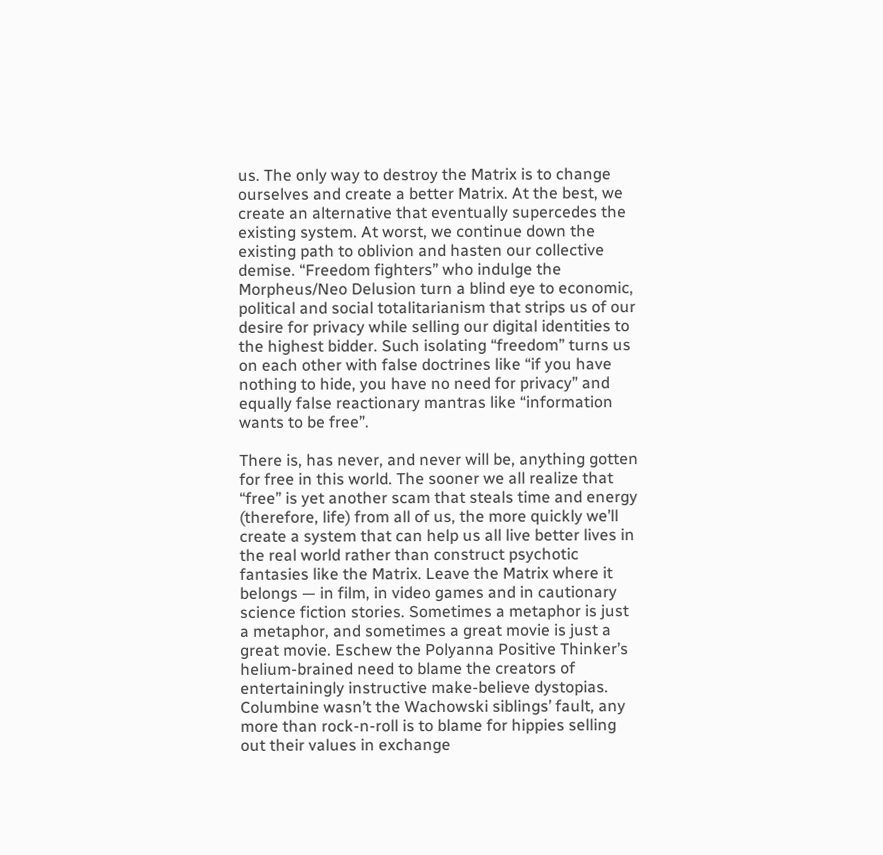us. The only way to destroy the Matrix is to change ourselves and create a better Matrix. At the best, we create an alternative that eventually supercedes the existing system. At worst, we continue down the existing path to oblivion and hasten our collective demise. “Freedom fighters” who indulge the Morpheus/Neo Delusion turn a blind eye to economic, political and social totalitarianism that strips us of our desire for privacy while selling our digital identities to the highest bidder. Such isolating “freedom” turns us on each other with false doctrines like “if you have nothing to hide, you have no need for privacy” and equally false reactionary mantras like “information wants to be free”.

There is, has never, and never will be, anything gotten for free in this world. The sooner we all realize that “free” is yet another scam that steals time and energy (therefore, life) from all of us, the more quickly we’ll create a system that can help us all live better lives in the real world rather than construct psychotic fantasies like the Matrix. Leave the Matrix where it belongs — in film, in video games and in cautionary science fiction stories. Sometimes a metaphor is just a metaphor, and sometimes a great movie is just a great movie. Eschew the Polyanna Positive Thinker’s helium-brained need to blame the creators of entertainingly instructive make-believe dystopias. Columbine wasn’t the Wachowski siblings’ fault, any more than rock-n-roll is to blame for hippies selling out their values in exchange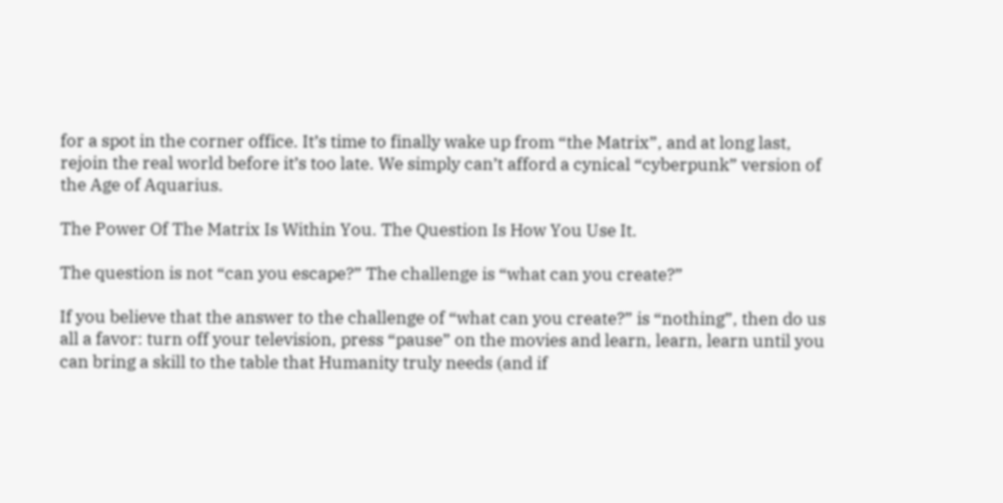for a spot in the corner office. It’s time to finally wake up from “the Matrix”, and at long last, rejoin the real world before it’s too late. We simply can’t afford a cynical “cyberpunk” version of the Age of Aquarius.

The Power Of The Matrix Is Within You. The Question Is How You Use It.

The question is not “can you escape?” The challenge is “what can you create?”

If you believe that the answer to the challenge of “what can you create?” is “nothing”, then do us all a favor: turn off your television, press “pause” on the movies and learn, learn, learn until you can bring a skill to the table that Humanity truly needs (and if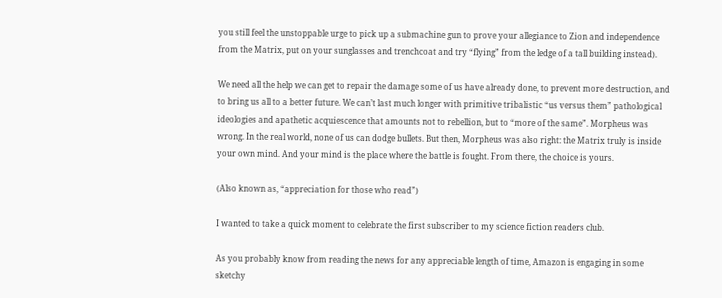you still feel the unstoppable urge to pick up a submachine gun to prove your allegiance to Zion and independence from the Matrix, put on your sunglasses and trenchcoat and try “flying” from the ledge of a tall building instead).

We need all the help we can get to repair the damage some of us have already done, to prevent more destruction, and to bring us all to a better future. We can’t last much longer with primitive tribalistic “us versus them” pathological ideologies and apathetic acquiescence that amounts not to rebellion, but to “more of the same”. Morpheus was wrong. In the real world, none of us can dodge bullets. But then, Morpheus was also right: the Matrix truly is inside your own mind. And your mind is the place where the battle is fought. From there, the choice is yours.

(Also known as, “appreciation for those who read”)

I wanted to take a quick moment to celebrate the first subscriber to my science fiction readers club.

As you probably know from reading the news for any appreciable length of time, Amazon is engaging in some sketchy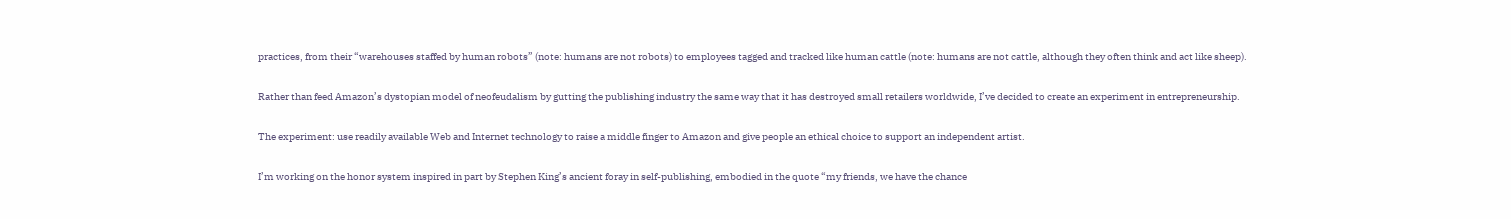practices, from their “warehouses staffed by human robots” (note: humans are not robots) to employees tagged and tracked like human cattle (note: humans are not cattle, although they often think and act like sheep).

Rather than feed Amazon’s dystopian model of neofeudalism by gutting the publishing industry the same way that it has destroyed small retailers worldwide, I’ve decided to create an experiment in entrepreneurship.

The experiment: use readily available Web and Internet technology to raise a middle finger to Amazon and give people an ethical choice to support an independent artist.

I’m working on the honor system inspired in part by Stephen King’s ancient foray in self-publishing, embodied in the quote “my friends, we have the chance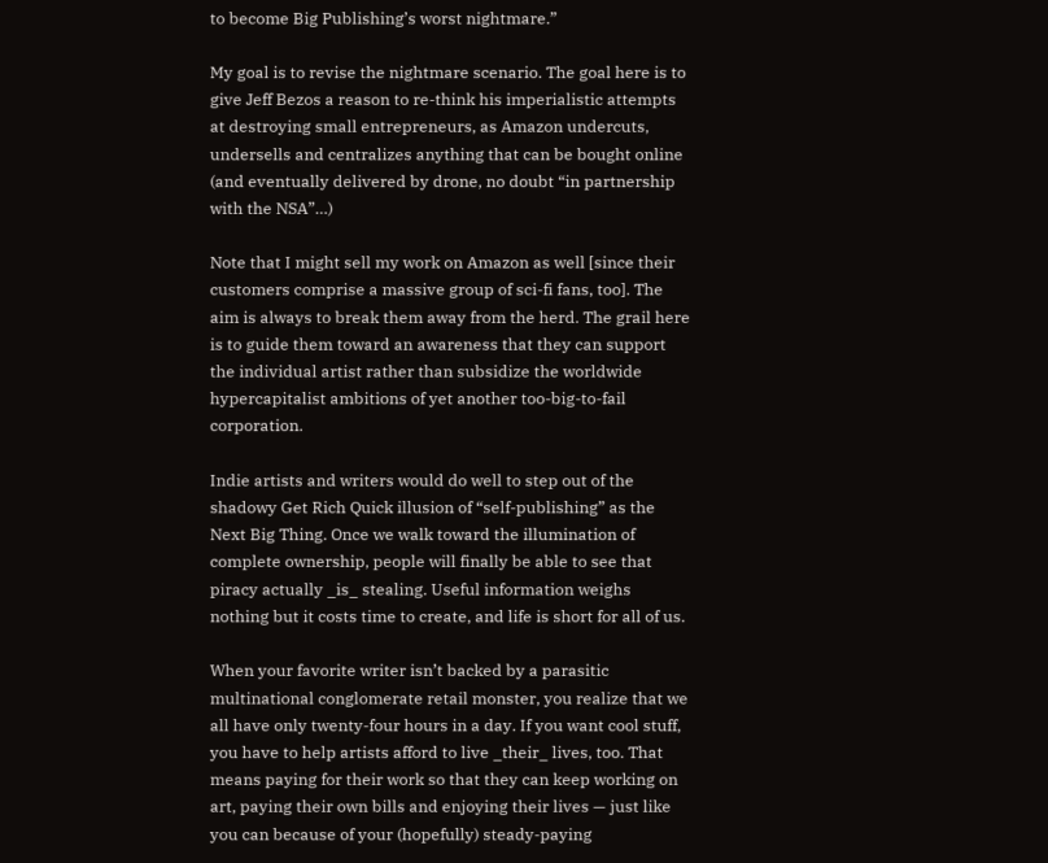to become Big Publishing’s worst nightmare.”

My goal is to revise the nightmare scenario. The goal here is to give Jeff Bezos a reason to re-think his imperialistic attempts at destroying small entrepreneurs, as Amazon undercuts, undersells and centralizes anything that can be bought online (and eventually delivered by drone, no doubt “in partnership with the NSA”…)

Note that I might sell my work on Amazon as well [since their customers comprise a massive group of sci-fi fans, too]. The aim is always to break them away from the herd. The grail here is to guide them toward an awareness that they can support the individual artist rather than subsidize the worldwide hypercapitalist ambitions of yet another too-big-to-fail corporation.

Indie artists and writers would do well to step out of the shadowy Get Rich Quick illusion of “self-publishing” as the Next Big Thing. Once we walk toward the illumination of complete ownership, people will finally be able to see that piracy actually _is_ stealing. Useful information weighs nothing but it costs time to create, and life is short for all of us.

When your favorite writer isn’t backed by a parasitic multinational conglomerate retail monster, you realize that we all have only twenty-four hours in a day. If you want cool stuff, you have to help artists afford to live _their_ lives, too. That means paying for their work so that they can keep working on art, paying their own bills and enjoying their lives — just like you can because of your (hopefully) steady-paying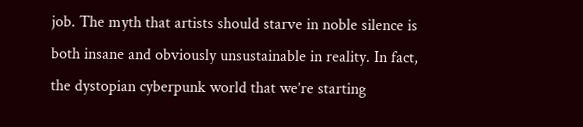job. The myth that artists should starve in noble silence is both insane and obviously unsustainable in reality. In fact, the dystopian cyberpunk world that we’re starting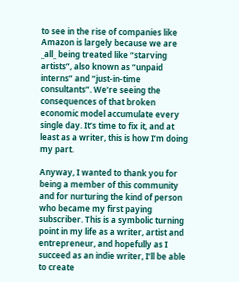to see in the rise of companies like Amazon is largely because we are _all_ being treated like “starving artists”, also known as “unpaid interns” and “just-in-time consultants”. We’re seeing the consequences of that broken economic model accumulate every single day. It’s time to fix it, and at least as a writer, this is how I’m doing my part.

Anyway, I wanted to thank you for being a member of this community and for nurturing the kind of person who became my first paying subscriber. This is a symbolic turning point in my life as a writer, artist and entrepreneur, and hopefully as I succeed as an indie writer, I’ll be able to create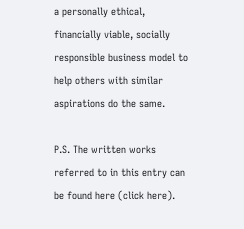a personally ethical, financially viable, socially responsible business model to help others with similar aspirations do the same.

P.S. The written works referred to in this entry can be found here (click here).